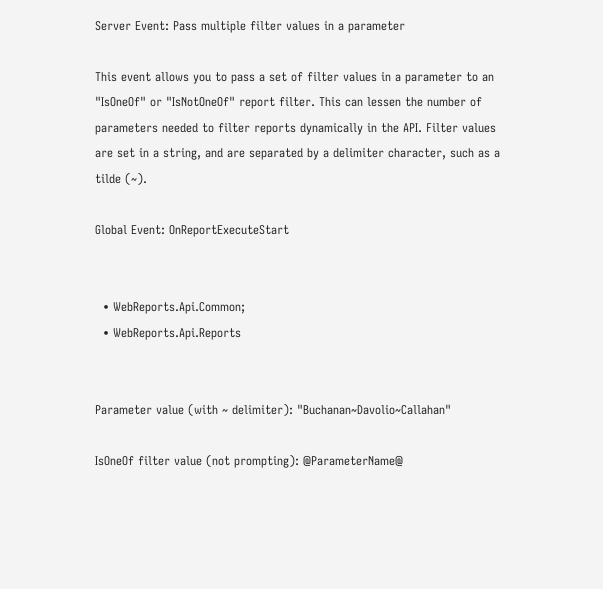Server Event: Pass multiple filter values in a parameter

This event allows you to pass a set of filter values in a parameter to an "IsOneOf" or "IsNotOneOf" report filter. This can lessen the number of parameters needed to filter reports dynamically in the API. Filter values are set in a string, and are separated by a delimiter character, such as a tilde (~).

Global Event: OnReportExecuteStart


  • WebReports.Api.Common;
  • WebReports.Api.Reports


Parameter value (with ~ delimiter): "Buchanan~Davolio~Callahan"

IsOneOf filter value (not prompting): @ParameterName@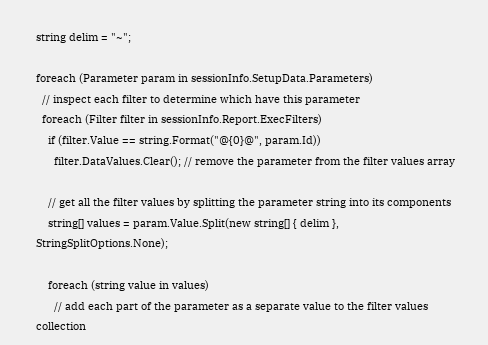string delim = "~";

foreach (Parameter param in sessionInfo.SetupData.Parameters)
  // inspect each filter to determine which have this parameter
  foreach (Filter filter in sessionInfo.Report.ExecFilters)
    if (filter.Value == string.Format("@{0}@", param.Id))
      filter.DataValues.Clear(); // remove the parameter from the filter values array

    // get all the filter values by splitting the parameter string into its components
    string[] values = param.Value.Split(new string[] { delim }, StringSplitOptions.None);

    foreach (string value in values)
      // add each part of the parameter as a separate value to the filter values collection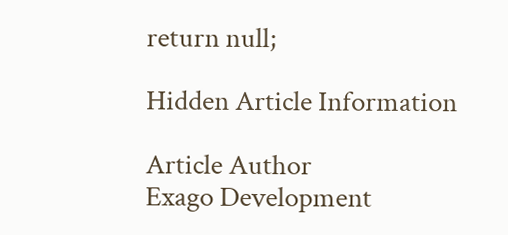return null;

Hidden Article Information

Article Author
Exago Development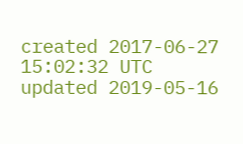created 2017-06-27 15:02:32 UTC
updated 2019-05-16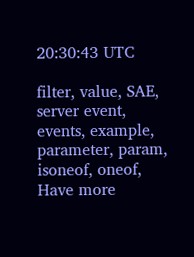20:30:43 UTC

filter, value, SAE, server event, events, example, parameter, param, isoneof, oneof,
Have more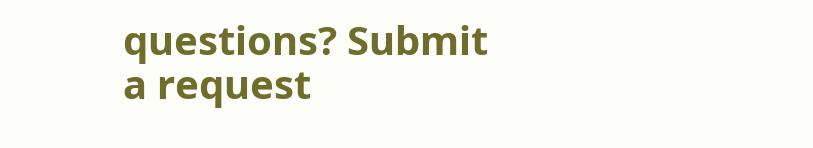questions? Submit a request